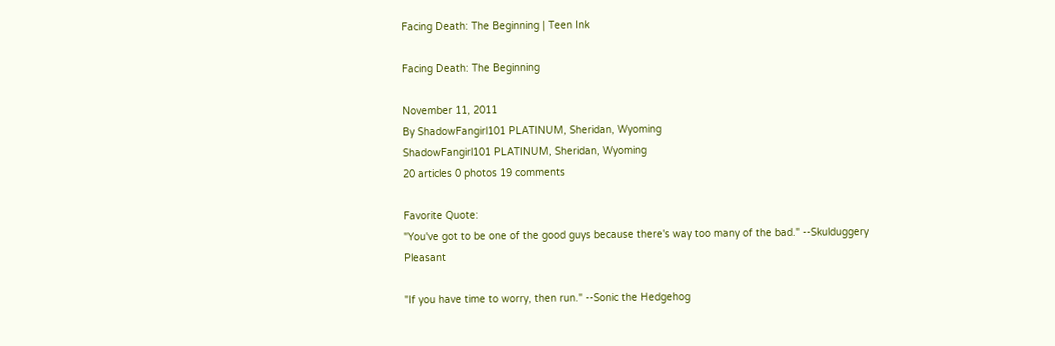Facing Death: The Beginning | Teen Ink

Facing Death: The Beginning

November 11, 2011
By ShadowFangirl101 PLATINUM, Sheridan, Wyoming
ShadowFangirl101 PLATINUM, Sheridan, Wyoming
20 articles 0 photos 19 comments

Favorite Quote:
"You've got to be one of the good guys because there's way too many of the bad." --Skulduggery Pleasant

"If you have time to worry, then run." --Sonic the Hedgehog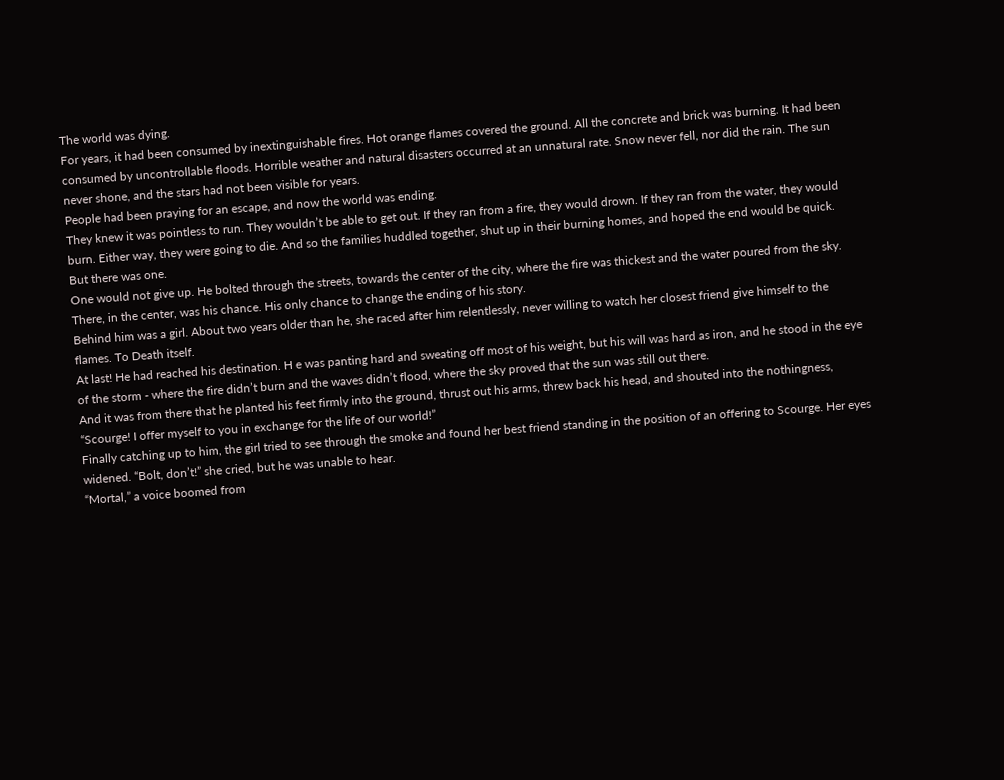The world was dying.
For years, it had been consumed by inextinguishable fires. Hot orange flames covered the ground. All the concrete and brick was burning. It had been consumed by uncontrollable floods. Horrible weather and natural disasters occurred at an unnatural rate. Snow never fell, nor did the rain. The sun never shone, and the stars had not been visible for years.
People had been praying for an escape, and now the world was ending.
They knew it was pointless to run. They wouldn’t be able to get out. If they ran from a fire, they would drown. If they ran from the water, they would burn. Either way, they were going to die. And so the families huddled together, shut up in their burning homes, and hoped the end would be quick.
But there was one.
One would not give up. He bolted through the streets, towards the center of the city, where the fire was thickest and the water poured from the sky. There, in the center, was his chance. His only chance to change the ending of his story.
Behind him was a girl. About two years older than he, she raced after him relentlessly, never willing to watch her closest friend give himself to the flames. To Death itself.
At last! He had reached his destination. H e was panting hard and sweating off most of his weight, but his will was hard as iron, and he stood in the eye of the storm - where the fire didn’t burn and the waves didn’t flood, where the sky proved that the sun was still out there.
And it was from there that he planted his feet firmly into the ground, thrust out his arms, threw back his head, and shouted into the nothingness, “Scourge! I offer myself to you in exchange for the life of our world!”
Finally catching up to him, the girl tried to see through the smoke and found her best friend standing in the position of an offering to Scourge. Her eyes widened. “Bolt, don’t!” she cried, but he was unable to hear.
“Mortal,” a voice boomed from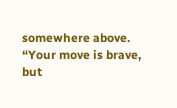somewhere above. “Your move is brave, but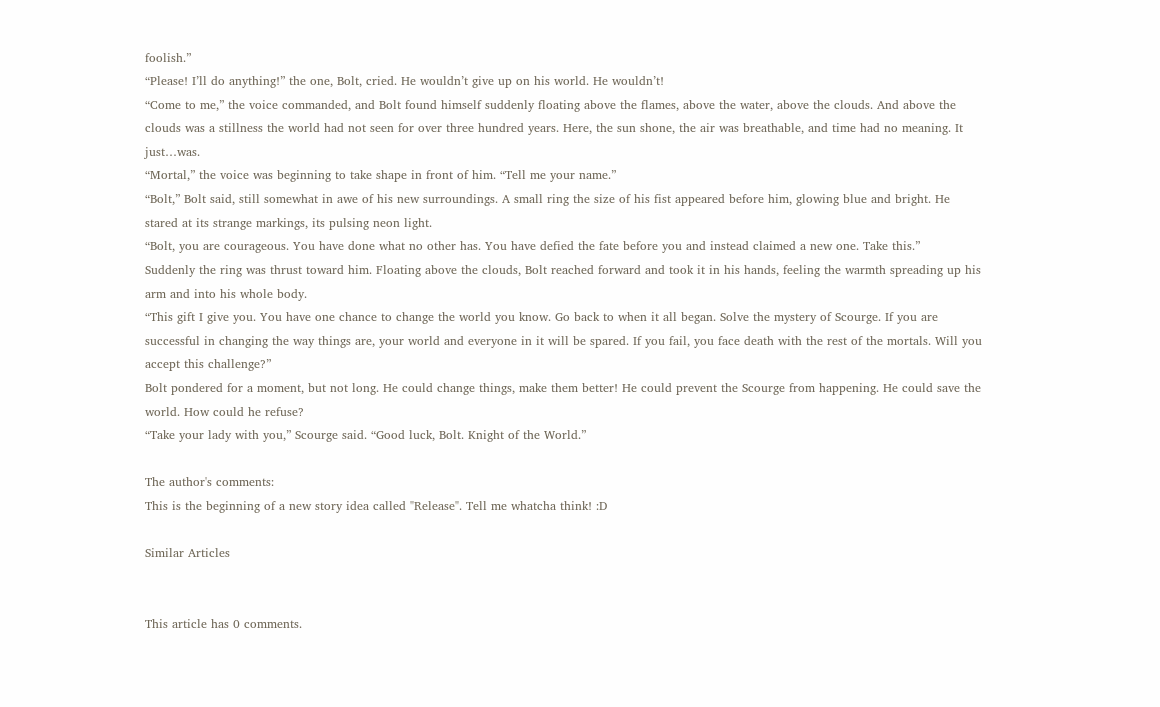foolish.”
“Please! I’ll do anything!” the one, Bolt, cried. He wouldn’t give up on his world. He wouldn’t!
“Come to me,” the voice commanded, and Bolt found himself suddenly floating above the flames, above the water, above the clouds. And above the clouds was a stillness the world had not seen for over three hundred years. Here, the sun shone, the air was breathable, and time had no meaning. It just…was.
“Mortal,” the voice was beginning to take shape in front of him. “Tell me your name.”
“Bolt,” Bolt said, still somewhat in awe of his new surroundings. A small ring the size of his fist appeared before him, glowing blue and bright. He stared at its strange markings, its pulsing neon light.
“Bolt, you are courageous. You have done what no other has. You have defied the fate before you and instead claimed a new one. Take this.”
Suddenly the ring was thrust toward him. Floating above the clouds, Bolt reached forward and took it in his hands, feeling the warmth spreading up his arm and into his whole body.
“This gift I give you. You have one chance to change the world you know. Go back to when it all began. Solve the mystery of Scourge. If you are successful in changing the way things are, your world and everyone in it will be spared. If you fail, you face death with the rest of the mortals. Will you accept this challenge?”
Bolt pondered for a moment, but not long. He could change things, make them better! He could prevent the Scourge from happening. He could save the world. How could he refuse?
“Take your lady with you,” Scourge said. “Good luck, Bolt. Knight of the World.”

The author's comments:
This is the beginning of a new story idea called "Release". Tell me whatcha think! :D

Similar Articles


This article has 0 comments.